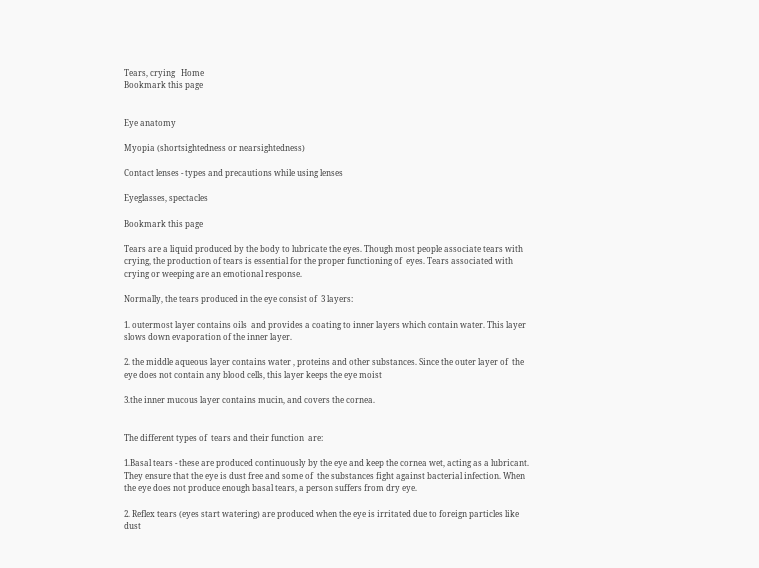Tears, crying   Home
Bookmark this page


Eye anatomy

Myopia (shortsightedness or nearsightedness)

Contact lenses - types and precautions while using lenses

Eyeglasses, spectacles

Bookmark this page

Tears are a liquid produced by the body to lubricate the eyes. Though most people associate tears with crying, the production of tears is essential for the proper functioning of  eyes. Tears associated with crying or weeping are an emotional response.

Normally, the tears produced in the eye consist of  3 layers:

1. outermost layer contains oils  and provides a coating to inner layers which contain water. This layer slows down evaporation of the inner layer.

2. the middle aqueous layer contains water , proteins and other substances. Since the outer layer of  the eye does not contain any blood cells, this layer keeps the eye moist

3.the inner mucous layer contains mucin, and covers the cornea.


The different types of  tears and their function  are:

1.Basal tears - these are produced continuously by the eye and keep the cornea wet, acting as a lubricant. They ensure that the eye is dust free and some of  the substances fight against bacterial infection. When the eye does not produce enough basal tears, a person suffers from dry eye.

2. Reflex tears (eyes start watering) are produced when the eye is irritated due to foreign particles like dust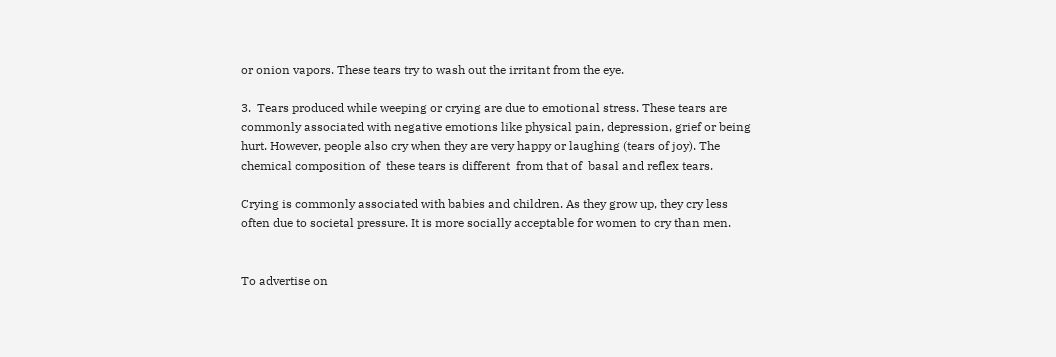or onion vapors. These tears try to wash out the irritant from the eye.

3.  Tears produced while weeping or crying are due to emotional stress. These tears are commonly associated with negative emotions like physical pain, depression, grief or being hurt. However, people also cry when they are very happy or laughing (tears of joy). The chemical composition of  these tears is different  from that of  basal and reflex tears.

Crying is commonly associated with babies and children. As they grow up, they cry less often due to societal pressure. It is more socially acceptable for women to cry than men.


To advertise on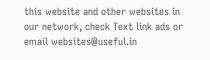this website and other websites in our network, check Text link ads or email websites@useful.in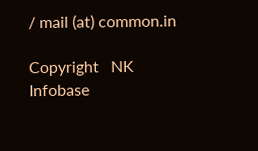/ mail (at) common.in

Copyright   NK Infobase